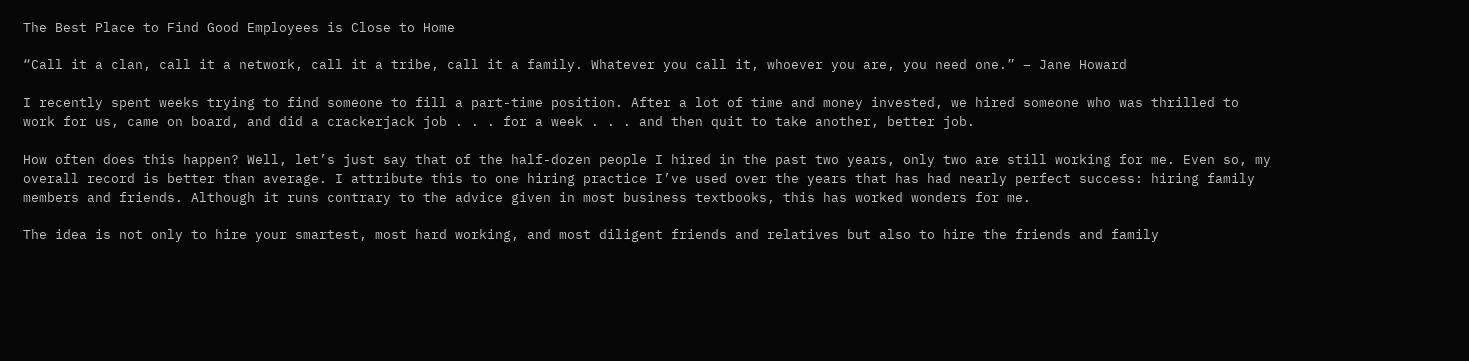The Best Place to Find Good Employees is Close to Home

“Call it a clan, call it a network, call it a tribe, call it a family. Whatever you call it, whoever you are, you need one.” – Jane Howard

I recently spent weeks trying to find someone to fill a part-time position. After a lot of time and money invested, we hired someone who was thrilled to work for us, came on board, and did a crackerjack job . . . for a week . . . and then quit to take another, better job.

How often does this happen? Well, let’s just say that of the half-dozen people I hired in the past two years, only two are still working for me. Even so, my overall record is better than average. I attribute this to one hiring practice I’ve used over the years that has had nearly perfect success: hiring family members and friends. Although it runs contrary to the advice given in most business textbooks, this has worked wonders for me.

The idea is not only to hire your smartest, most hard working, and most diligent friends and relatives but also to hire the friends and family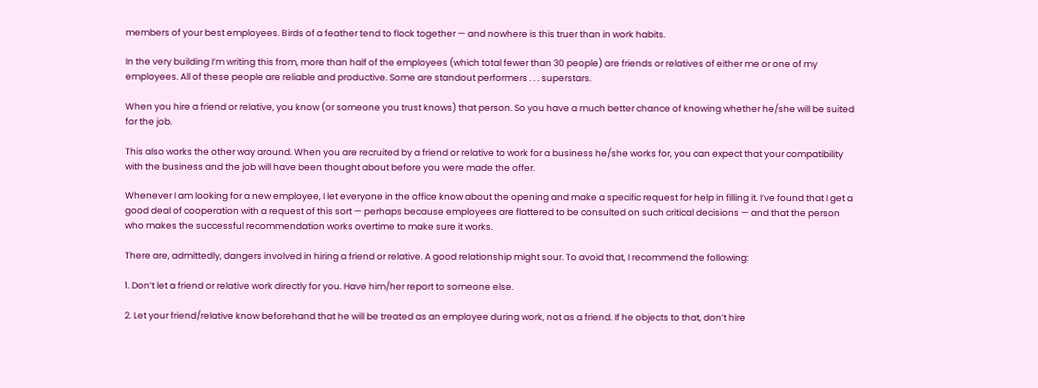members of your best employees. Birds of a feather tend to flock together — and nowhere is this truer than in work habits.

In the very building I’m writing this from, more than half of the employees (which total fewer than 30 people) are friends or relatives of either me or one of my employees. All of these people are reliable and productive. Some are standout performers . . . superstars.

When you hire a friend or relative, you know (or someone you trust knows) that person. So you have a much better chance of knowing whether he/she will be suited for the job.

This also works the other way around. When you are recruited by a friend or relative to work for a business he/she works for, you can expect that your compatibility with the business and the job will have been thought about before you were made the offer.

Whenever I am looking for a new employee, I let everyone in the office know about the opening and make a specific request for help in filling it. I’ve found that I get a good deal of cooperation with a request of this sort — perhaps because employees are flattered to be consulted on such critical decisions — and that the person who makes the successful recommendation works overtime to make sure it works.

There are, admittedly, dangers involved in hiring a friend or relative. A good relationship might sour. To avoid that, I recommend the following:

1. Don’t let a friend or relative work directly for you. Have him/her report to someone else.

2. Let your friend/relative know beforehand that he will be treated as an employee during work, not as a friend. If he objects to that, don’t hire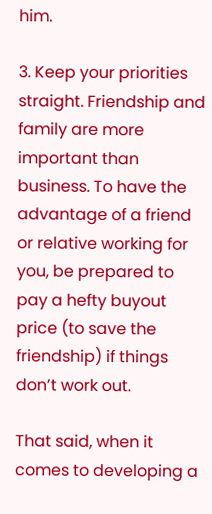him.

3. Keep your priorities straight. Friendship and family are more important than business. To have the advantage of a friend or relative working for you, be prepared to pay a hefty buyout price (to save the friendship) if things don’t work out.

That said, when it comes to developing a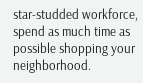star-studded workforce, spend as much time as possible shopping your neighborhood.